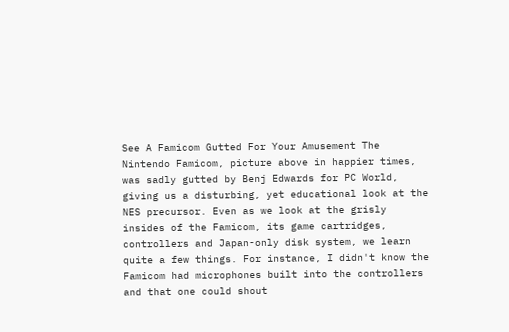See A Famicom Gutted For Your Amusement The Nintendo Famicom, picture above in happier times, was sadly gutted by Benj Edwards for PC World, giving us a disturbing, yet educational look at the NES precursor. Even as we look at the grisly insides of the Famicom, its game cartridges, controllers and Japan-only disk system, we learn quite a few things. For instance, I didn't know the Famicom had microphones built into the controllers and that one could shout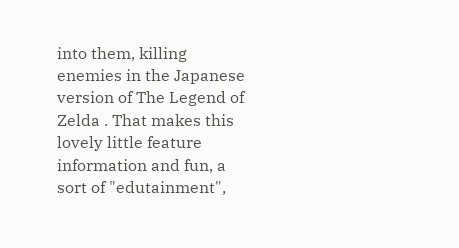into them, killing enemies in the Japanese version of The Legend of Zelda . That makes this lovely little feature information and fun, a sort of "edutainment",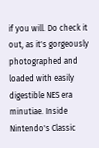if you will. Do check it out, as it's gorgeously photographed and loaded with easily digestible NES era minutiae. Inside Nintendo's Classic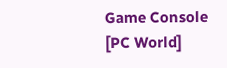Game Console [PC World]